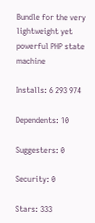Bundle for the very lightweight yet powerful PHP state machine

Installs: 6 293 974

Dependents: 10

Suggesters: 0

Security: 0

Stars: 333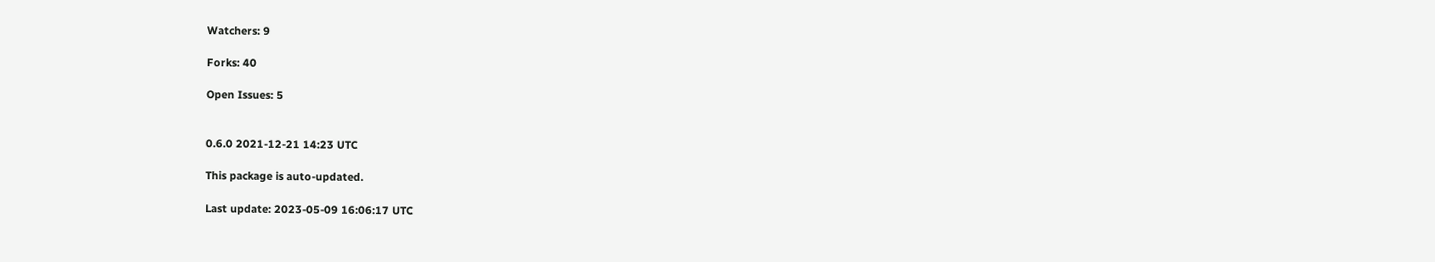Watchers: 9

Forks: 40

Open Issues: 5


0.6.0 2021-12-21 14:23 UTC

This package is auto-updated.

Last update: 2023-05-09 16:06:17 UTC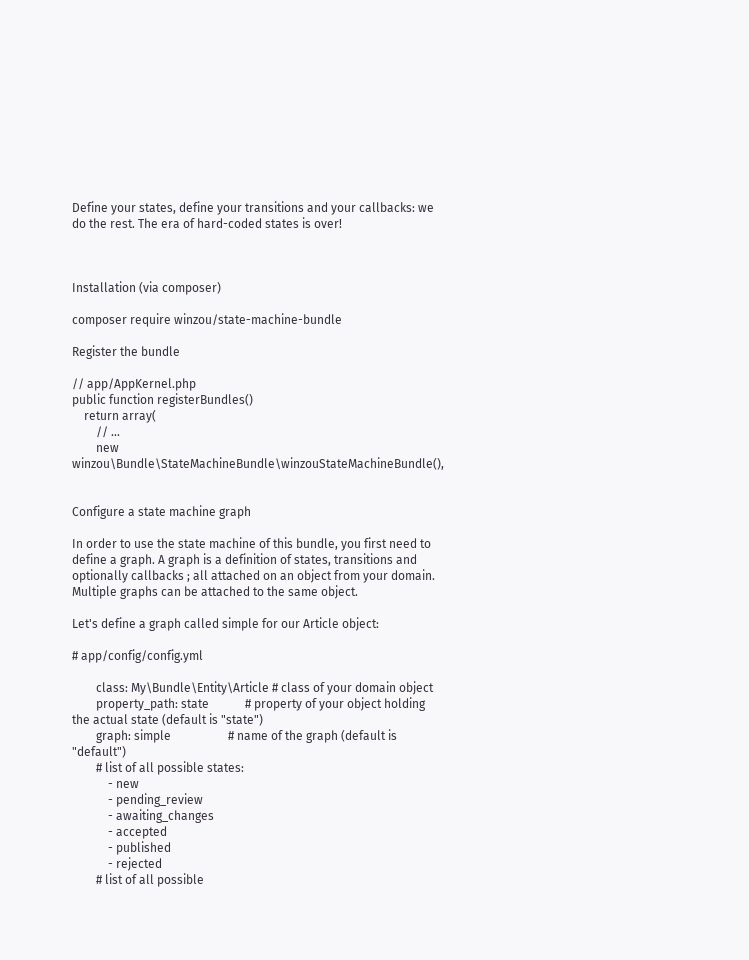Define your states, define your transitions and your callbacks: we do the rest. The era of hard-coded states is over!



Installation (via composer)

composer require winzou/state-machine-bundle

Register the bundle

// app/AppKernel.php
public function registerBundles()
    return array(
        // ...
        new winzou\Bundle\StateMachineBundle\winzouStateMachineBundle(),


Configure a state machine graph

In order to use the state machine of this bundle, you first need to define a graph. A graph is a definition of states, transitions and optionally callbacks ; all attached on an object from your domain. Multiple graphs can be attached to the same object.

Let's define a graph called simple for our Article object:

# app/config/config.yml

        class: My\Bundle\Entity\Article # class of your domain object
        property_path: state            # property of your object holding the actual state (default is "state")
        graph: simple                   # name of the graph (default is "default")
        # list of all possible states:
            - new
            - pending_review
            - awaiting_changes
            - accepted
            - published
            - rejected
        # list of all possible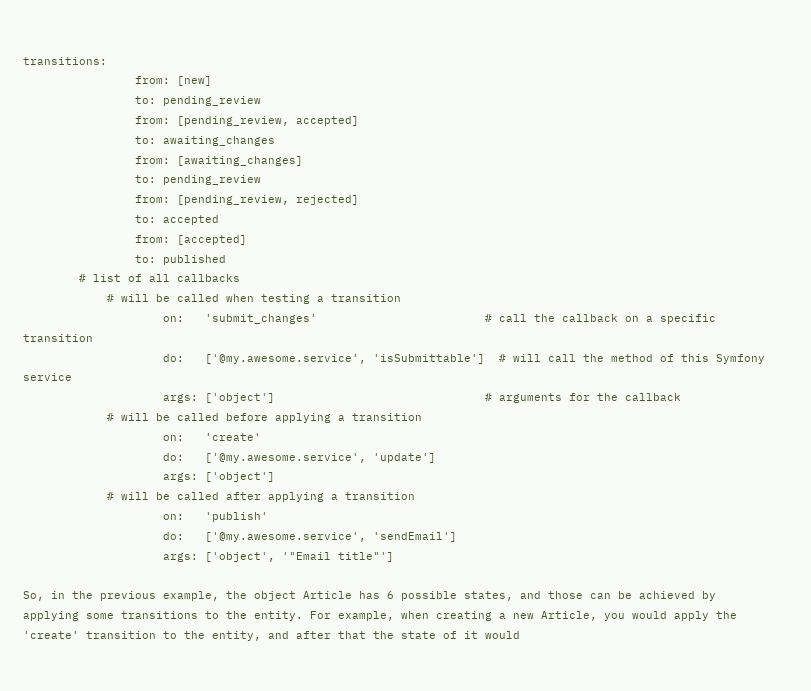transitions:
                from: [new]
                to: pending_review
                from: [pending_review, accepted]
                to: awaiting_changes
                from: [awaiting_changes]
                to: pending_review
                from: [pending_review, rejected]
                to: accepted
                from: [accepted]
                to: published
        # list of all callbacks
            # will be called when testing a transition
                    on:   'submit_changes'                        # call the callback on a specific transition
                    do:   ['@my.awesome.service', 'isSubmittable']  # will call the method of this Symfony service
                    args: ['object']                              # arguments for the callback
            # will be called before applying a transition
                    on:   'create'
                    do:   ['@my.awesome.service', 'update']
                    args: ['object']
            # will be called after applying a transition
                    on:   'publish'
                    do:   ['@my.awesome.service', 'sendEmail']
                    args: ['object', '"Email title"']

So, in the previous example, the object Article has 6 possible states, and those can be achieved by applying some transitions to the entity. For example, when creating a new Article, you would apply the 'create' transition to the entity, and after that the state of it would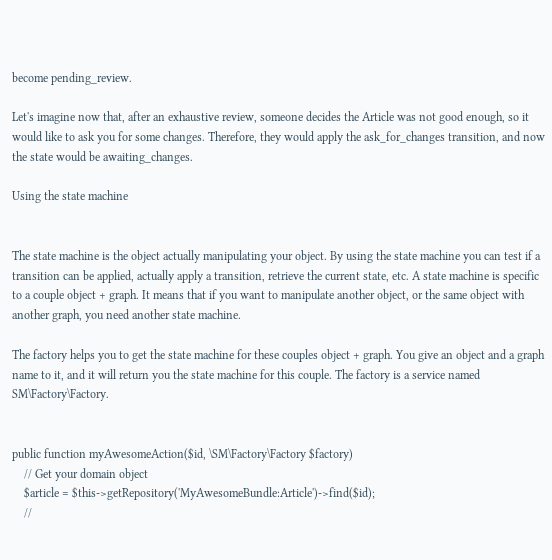become pending_review.

Let's imagine now that, after an exhaustive review, someone decides the Article was not good enough, so it would like to ask you for some changes. Therefore, they would apply the ask_for_changes transition, and now the state would be awaiting_changes.

Using the state machine


The state machine is the object actually manipulating your object. By using the state machine you can test if a transition can be applied, actually apply a transition, retrieve the current state, etc. A state machine is specific to a couple object + graph. It means that if you want to manipulate another object, or the same object with another graph, you need another state machine.

The factory helps you to get the state machine for these couples object + graph. You give an object and a graph name to it, and it will return you the state machine for this couple. The factory is a service named SM\Factory\Factory.


public function myAwesomeAction($id, \SM\Factory\Factory $factory)
    // Get your domain object
    $article = $this->getRepository('MyAwesomeBundle:Article')->find($id);
    //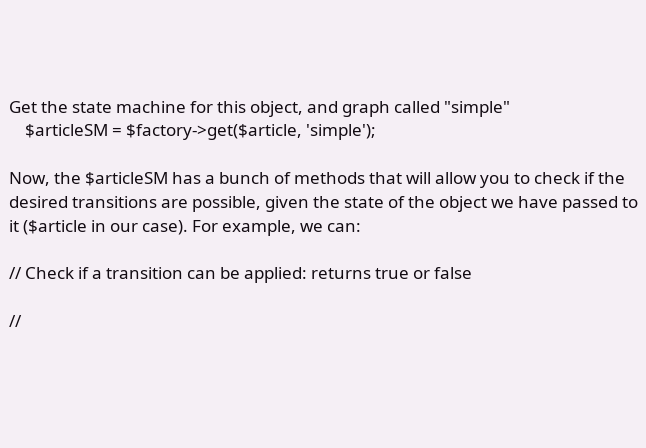Get the state machine for this object, and graph called "simple"
    $articleSM = $factory->get($article, 'simple');

Now, the $articleSM has a bunch of methods that will allow you to check if the desired transitions are possible, given the state of the object we have passed to it ($article in our case). For example, we can:

// Check if a transition can be applied: returns true or false

//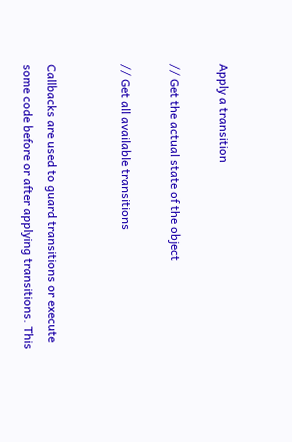Apply a transition

// Get the actual state of the object

// Get all available transitions


Callbacks are used to guard transitions or execute some code before or after applying transitions. This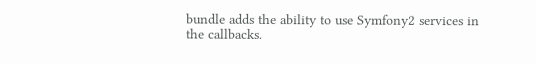bundle adds the ability to use Symfony2 services in the callbacks.